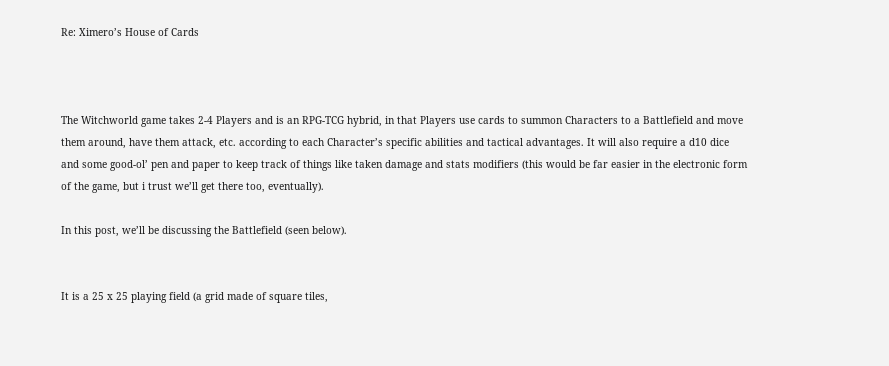Re: Ximero’s House of Cards



The Witchworld game takes 2-4 Players and is an RPG-TCG hybrid, in that Players use cards to summon Characters to a Battlefield and move them around, have them attack, etc. according to each Character’s specific abilities and tactical advantages. It will also require a d10 dice and some good-ol’ pen and paper to keep track of things like taken damage and stats modifiers (this would be far easier in the electronic form of the game, but i trust we’ll get there too, eventually).

In this post, we’ll be discussing the Battlefield (seen below).


It is a 25 x 25 playing field (a grid made of square tiles,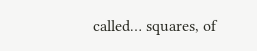called… squares, of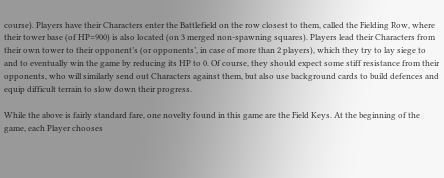course). Players have their Characters enter the Battlefield on the row closest to them, called the Fielding Row, where their tower base (of HP=900) is also located (on 3 merged non-spawning squares). Players lead their Characters from their own tower to their opponent’s (or opponents’, in case of more than 2 players), which they try to lay siege to and to eventually win the game by reducing its HP to 0. Of course, they should expect some stiff resistance from their opponents, who will similarly send out Characters against them, but also use background cards to build defences and equip difficult terrain to slow down their progress.

While the above is fairly standard fare, one novelty found in this game are the Field Keys. At the beginning of the game, each Player chooses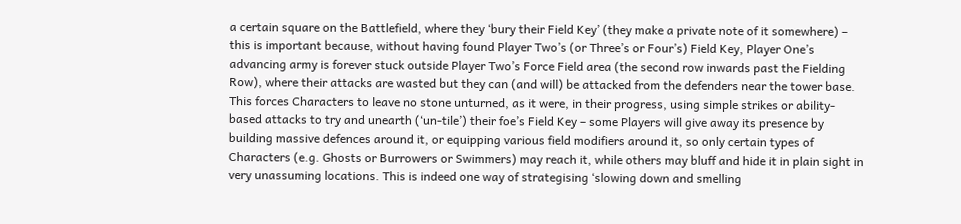a certain square on the Battlefield, where they ‘bury their Field Key’ (they make a private note of it somewhere) – this is important because, without having found Player Two’s (or Three’s or Four’s) Field Key, Player One’s advancing army is forever stuck outside Player Two’s Force Field area (the second row inwards past the Fielding Row), where their attacks are wasted but they can (and will) be attacked from the defenders near the tower base. This forces Characters to leave no stone unturned, as it were, in their progress, using simple strikes or ability-based attacks to try and unearth (‘un-tile’) their foe’s Field Key – some Players will give away its presence by building massive defences around it, or equipping various field modifiers around it, so only certain types of Characters (e.g. Ghosts or Burrowers or Swimmers) may reach it, while others may bluff and hide it in plain sight in very unassuming locations. This is indeed one way of strategising ‘slowing down and smelling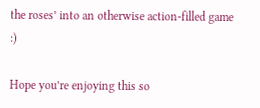the roses’ into an otherwise action-filled game :)

Hope you’re enjoying this so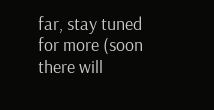far, stay tuned for more (soon there will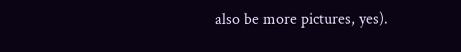also be more pictures, yes).